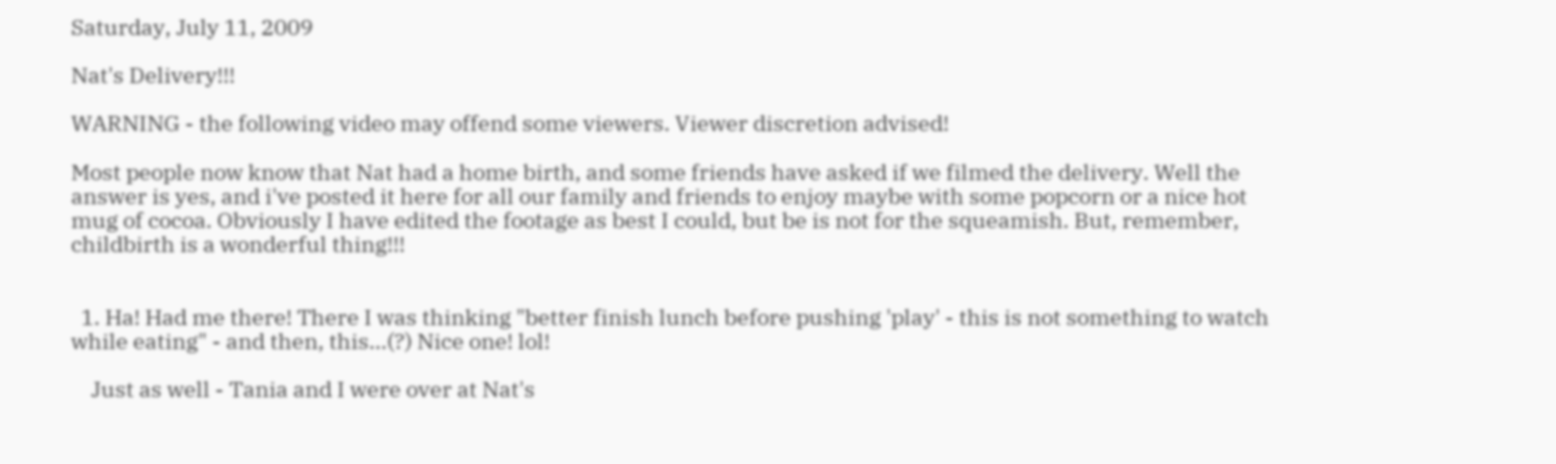Saturday, July 11, 2009

Nat's Delivery!!!

WARNING - the following video may offend some viewers. Viewer discretion advised!

Most people now know that Nat had a home birth, and some friends have asked if we filmed the delivery. Well the answer is yes, and i've posted it here for all our family and friends to enjoy maybe with some popcorn or a nice hot mug of cocoa. Obviously I have edited the footage as best I could, but be is not for the squeamish. But, remember, childbirth is a wonderful thing!!!


  1. Ha! Had me there! There I was thinking "better finish lunch before pushing 'play' - this is not something to watch while eating" - and then, this...(?) Nice one! lol!

    Just as well - Tania and I were over at Nat's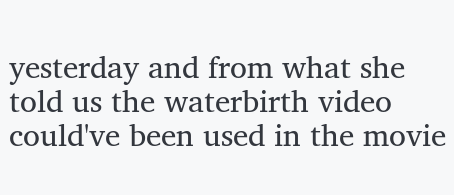yesterday and from what she told us the waterbirth video could've been used in the movie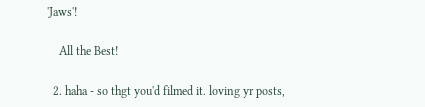'Jaws'!

    All the Best!

  2. haha - so thgt you'd filmed it. loving yr posts,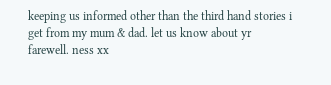keeping us informed other than the third hand stories i get from my mum & dad. let us know about yr farewell. ness xx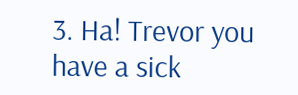3. Ha! Trevor you have a sick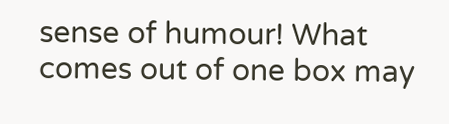sense of humour! What comes out of one box may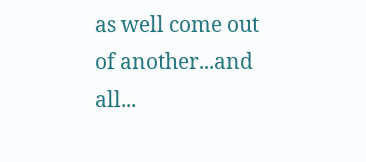as well come out of another...and all...